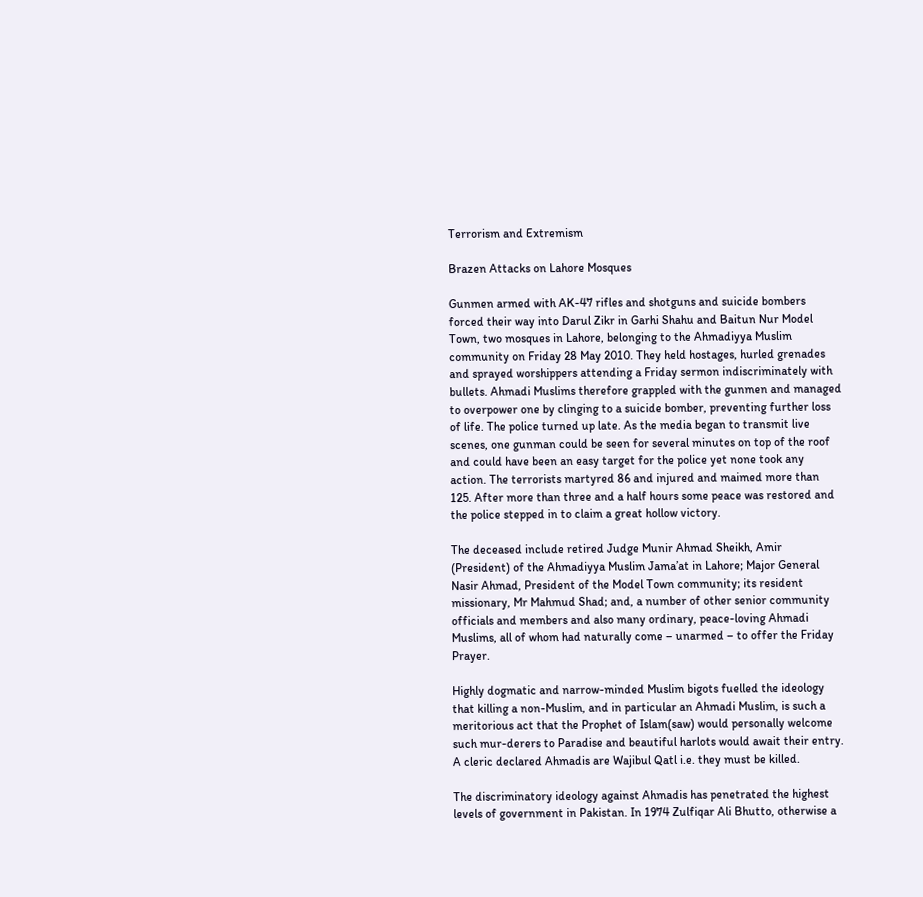Terrorism and Extremism

Brazen Attacks on Lahore Mosques

Gunmen armed with AK-47 rifles and shotguns and suicide bombers forced their way into Darul Zikr in Garhi Shahu and Baitun Nur Model Town, two mosques in Lahore, belonging to the Ahmadiyya Muslim community on Friday 28 May 2010. They held hostages, hurled grenades and sprayed worshippers attending a Friday sermon indiscriminately with bullets. Ahmadi Muslims therefore grappled with the gunmen and managed to overpower one by clinging to a suicide bomber, preventing further loss of life. The police turned up late. As the media began to transmit live scenes, one gunman could be seen for several minutes on top of the roof and could have been an easy target for the police yet none took any action. The terrorists martyred 86 and injured and maimed more than 125. After more than three and a half hours some peace was restored and the police stepped in to claim a great hollow victory.

The deceased include retired Judge Munir Ahmad Sheikh, Amir (President) of the Ahmadiyya Muslim Jama’at in Lahore; Major General Nasir Ahmad, President of the Model Town community; its resident missionary, Mr Mahmud Shad; and, a number of other senior community officials and members and also many ordinary, peace-loving Ahmadi Muslims, all of whom had naturally come – unarmed – to offer the Friday Prayer.

Highly dogmatic and narrow-minded Muslim bigots fuelled the ideology that killing a non-Muslim, and in particular an Ahmadi Muslim, is such a meritorious act that the Prophet of Islam(saw) would personally welcome such mur-derers to Paradise and beautiful harlots would await their entry. A cleric declared Ahmadis are Wajibul Qatl i.e. they must be killed.

The discriminatory ideology against Ahmadis has penetrated the highest levels of government in Pakistan. In 1974 Zulfiqar Ali Bhutto, otherwise a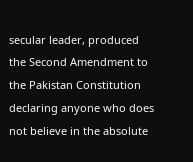secular leader, produced the Second Amendment to the Pakistan Constitution declaring anyone who does not believe in the absolute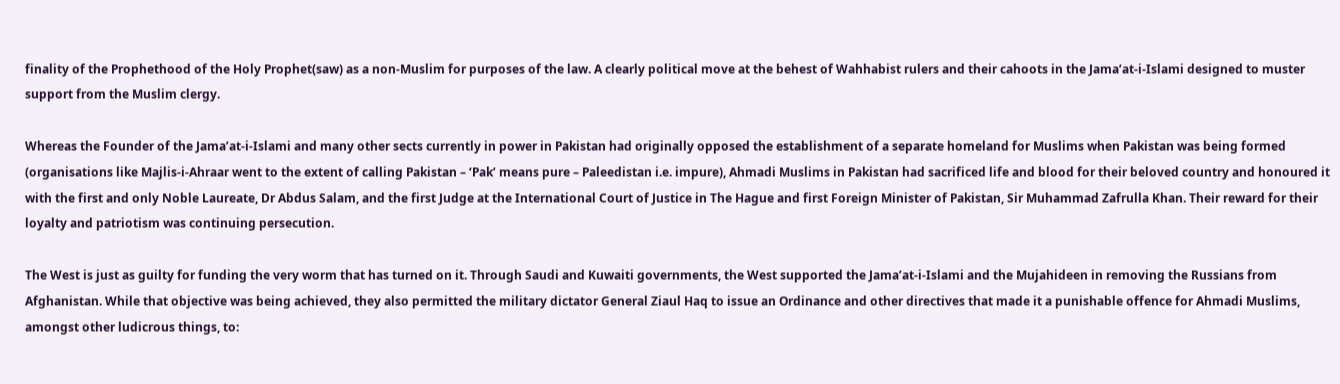finality of the Prophethood of the Holy Prophet(saw) as a non-Muslim for purposes of the law. A clearly political move at the behest of Wahhabist rulers and their cahoots in the Jama’at-i-Islami designed to muster support from the Muslim clergy.

Whereas the Founder of the Jama’at-i-Islami and many other sects currently in power in Pakistan had originally opposed the establishment of a separate homeland for Muslims when Pakistan was being formed (organisations like Majlis-i-Ahraar went to the extent of calling Pakistan – ‘Pak’ means pure – Paleedistan i.e. impure), Ahmadi Muslims in Pakistan had sacrificed life and blood for their beloved country and honoured it with the first and only Noble Laureate, Dr Abdus Salam, and the first Judge at the International Court of Justice in The Hague and first Foreign Minister of Pakistan, Sir Muhammad Zafrulla Khan. Their reward for their loyalty and patriotism was continuing persecution.

The West is just as guilty for funding the very worm that has turned on it. Through Saudi and Kuwaiti governments, the West supported the Jama’at-i-Islami and the Mujahideen in removing the Russians from Afghanistan. While that objective was being achieved, they also permitted the military dictator General Ziaul Haq to issue an Ordinance and other directives that made it a punishable offence for Ahmadi Muslims, amongst other ludicrous things, to: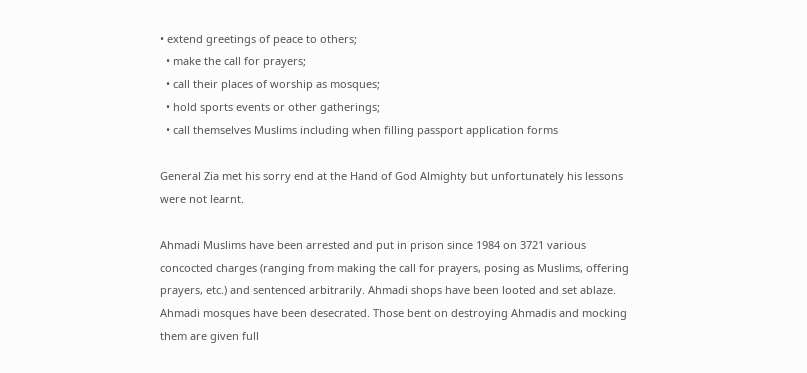• extend greetings of peace to others;
  • make the call for prayers;
  • call their places of worship as mosques;
  • hold sports events or other gatherings;
  • call themselves Muslims including when filling passport application forms

General Zia met his sorry end at the Hand of God Almighty but unfortunately his lessons were not learnt.

Ahmadi Muslims have been arrested and put in prison since 1984 on 3721 various concocted charges (ranging from making the call for prayers, posing as Muslims, offering prayers, etc.) and sentenced arbitrarily. Ahmadi shops have been looted and set ablaze. Ahmadi mosques have been desecrated. Those bent on destroying Ahmadis and mocking them are given full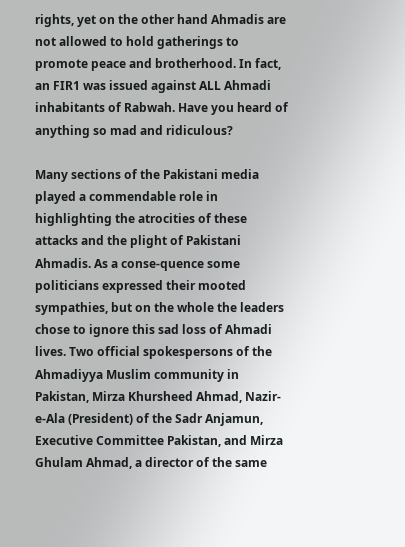rights, yet on the other hand Ahmadis are not allowed to hold gatherings to promote peace and brotherhood. In fact, an FIR1 was issued against ALL Ahmadi inhabitants of Rabwah. Have you heard of anything so mad and ridiculous?

Many sections of the Pakistani media played a commendable role in highlighting the atrocities of these attacks and the plight of Pakistani Ahmadis. As a conse-quence some politicians expressed their mooted sympathies, but on the whole the leaders chose to ignore this sad loss of Ahmadi lives. Two official spokespersons of the Ahmadiyya Muslim community in Pakistan, Mirza Khursheed Ahmad, Nazir-e-Ala (President) of the Sadr Anjamun, Executive Committee Pakistan, and Mirza Ghulam Ahmad, a director of the same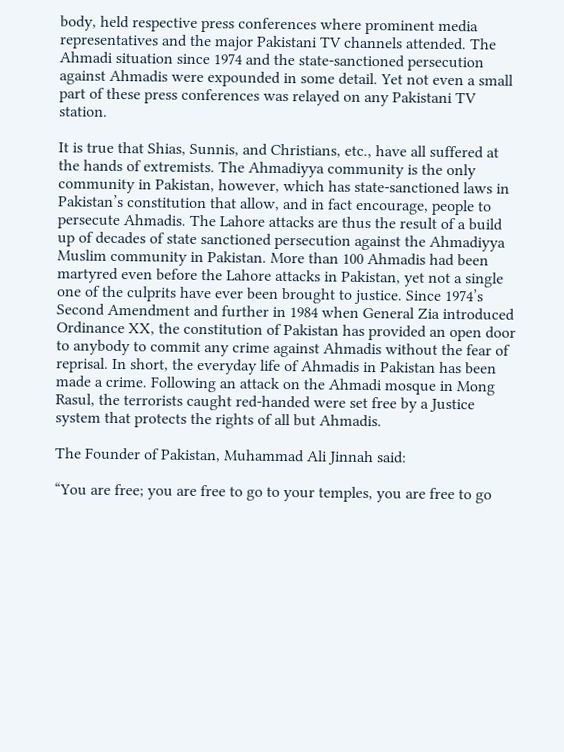body, held respective press conferences where prominent media representatives and the major Pakistani TV channels attended. The Ahmadi situation since 1974 and the state-sanctioned persecution against Ahmadis were expounded in some detail. Yet not even a small part of these press conferences was relayed on any Pakistani TV station.

It is true that Shias, Sunnis, and Christians, etc., have all suffered at the hands of extremists. The Ahmadiyya community is the only community in Pakistan, however, which has state-sanctioned laws in Pakistan’s constitution that allow, and in fact encourage, people to persecute Ahmadis. The Lahore attacks are thus the result of a build up of decades of state sanctioned persecution against the Ahmadiyya Muslim community in Pakistan. More than 100 Ahmadis had been martyred even before the Lahore attacks in Pakistan, yet not a single one of the culprits have ever been brought to justice. Since 1974’s Second Amendment and further in 1984 when General Zia introduced Ordinance XX, the constitution of Pakistan has provided an open door to anybody to commit any crime against Ahmadis without the fear of reprisal. In short, the everyday life of Ahmadis in Pakistan has been made a crime. Following an attack on the Ahmadi mosque in Mong Rasul, the terrorists caught red-handed were set free by a Justice system that protects the rights of all but Ahmadis.

The Founder of Pakistan, Muhammad Ali Jinnah said:

“You are free; you are free to go to your temples, you are free to go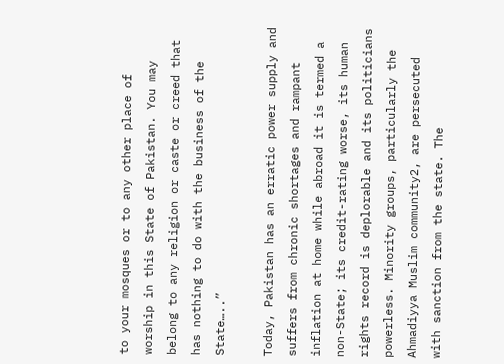to your mosques or to any other place of worship in this State of Pakistan. You may belong to any religion or caste or creed that has nothing to do with the business of the State…..”

Today, Pakistan has an erratic power supply and suffers from chronic shortages and rampant inflation at home while abroad it is termed a non-State; its credit-rating worse, its human rights record is deplorable and its politicians powerless. Minority groups, particularly the Ahmadiyya Muslim community2, are persecuted with sanction from the state. The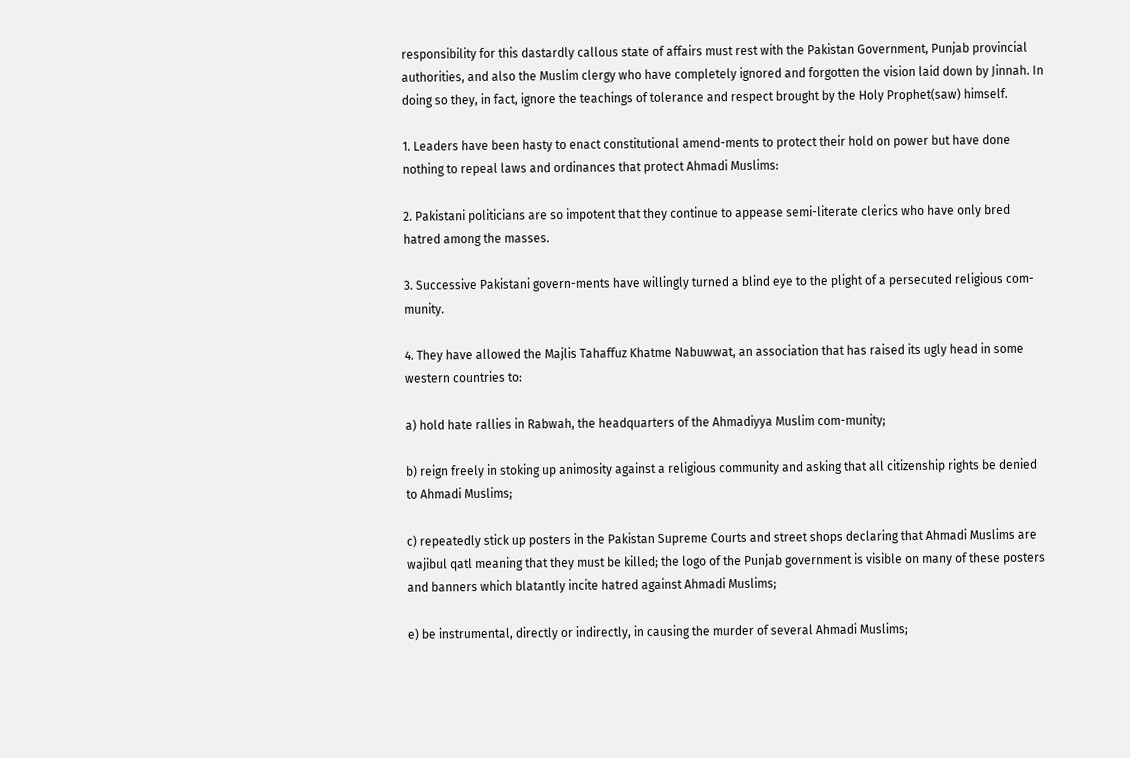responsibility for this dastardly callous state of affairs must rest with the Pakistan Government, Punjab provincial authorities, and also the Muslim clergy who have completely ignored and forgotten the vision laid down by Jinnah. In doing so they, in fact, ignore the teachings of tolerance and respect brought by the Holy Prophet(saw) himself.

1. Leaders have been hasty to enact constitutional amend-ments to protect their hold on power but have done nothing to repeal laws and ordinances that protect Ahmadi Muslims:

2. Pakistani politicians are so impotent that they continue to appease semi-literate clerics who have only bred hatred among the masses.

3. Successive Pakistani govern-ments have willingly turned a blind eye to the plight of a persecuted religious com-munity.

4. They have allowed the Majlis Tahaffuz Khatme Nabuwwat, an association that has raised its ugly head in some western countries to:

a) hold hate rallies in Rabwah, the headquarters of the Ahmadiyya Muslim com-munity;

b) reign freely in stoking up animosity against a religious community and asking that all citizenship rights be denied to Ahmadi Muslims;

c) repeatedly stick up posters in the Pakistan Supreme Courts and street shops declaring that Ahmadi Muslims are wajibul qatl meaning that they must be killed; the logo of the Punjab government is visible on many of these posters and banners which blatantly incite hatred against Ahmadi Muslims;

e) be instrumental, directly or indirectly, in causing the murder of several Ahmadi Muslims;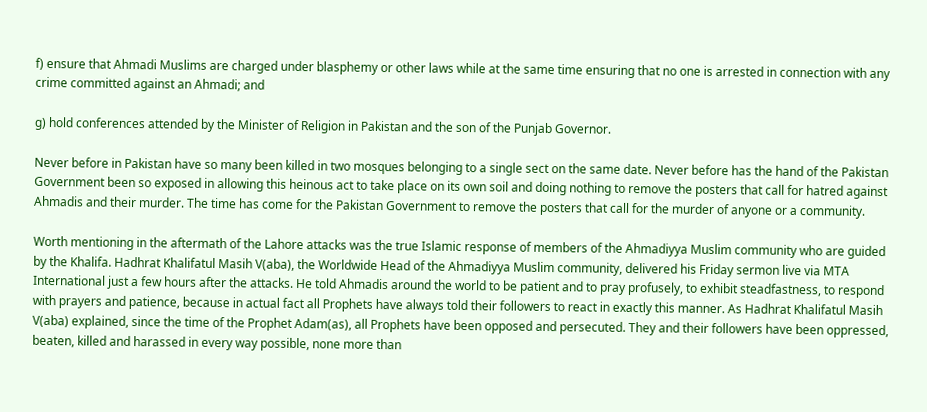f) ensure that Ahmadi Muslims are charged under blasphemy or other laws while at the same time ensuring that no one is arrested in connection with any crime committed against an Ahmadi; and

g) hold conferences attended by the Minister of Religion in Pakistan and the son of the Punjab Governor.

Never before in Pakistan have so many been killed in two mosques belonging to a single sect on the same date. Never before has the hand of the Pakistan Government been so exposed in allowing this heinous act to take place on its own soil and doing nothing to remove the posters that call for hatred against Ahmadis and their murder. The time has come for the Pakistan Government to remove the posters that call for the murder of anyone or a community.

Worth mentioning in the aftermath of the Lahore attacks was the true Islamic response of members of the Ahmadiyya Muslim community who are guided by the Khalifa. Hadhrat Khalifatul Masih V(aba), the Worldwide Head of the Ahmadiyya Muslim community, delivered his Friday sermon live via MTA International just a few hours after the attacks. He told Ahmadis around the world to be patient and to pray profusely, to exhibit steadfastness, to respond with prayers and patience, because in actual fact all Prophets have always told their followers to react in exactly this manner. As Hadhrat Khalifatul Masih V(aba) explained, since the time of the Prophet Adam(as), all Prophets have been opposed and persecuted. They and their followers have been oppressed, beaten, killed and harassed in every way possible, none more than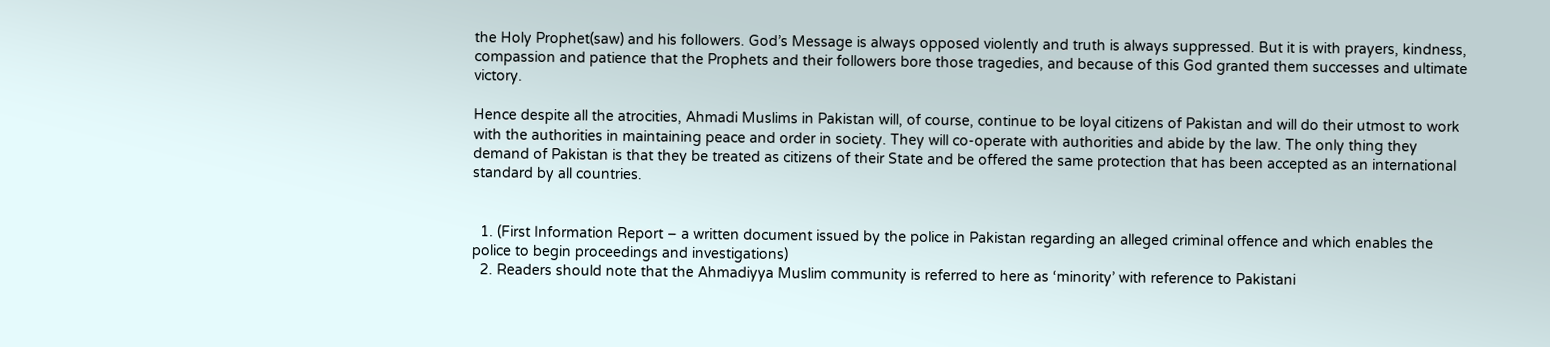the Holy Prophet(saw) and his followers. God’s Message is always opposed violently and truth is always suppressed. But it is with prayers, kindness, compassion and patience that the Prophets and their followers bore those tragedies, and because of this God granted them successes and ultimate victory.

Hence despite all the atrocities, Ahmadi Muslims in Pakistan will, of course, continue to be loyal citizens of Pakistan and will do their utmost to work with the authorities in maintaining peace and order in society. They will co-operate with authorities and abide by the law. The only thing they demand of Pakistan is that they be treated as citizens of their State and be offered the same protection that has been accepted as an international standard by all countries.


  1. (First Information Report – a written document issued by the police in Pakistan regarding an alleged criminal offence and which enables the police to begin proceedings and investigations)
  2. Readers should note that the Ahmadiyya Muslim community is referred to here as ‘minority’ with reference to Pakistani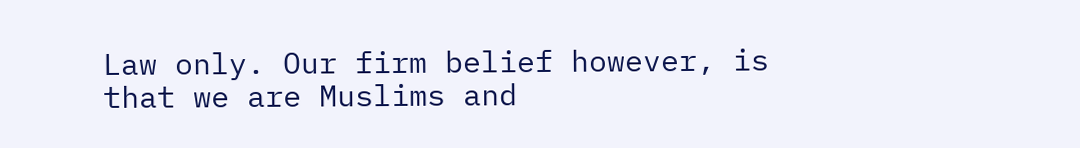Law only. Our firm belief however, is that we are Muslims and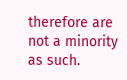therefore are not a minority as such.